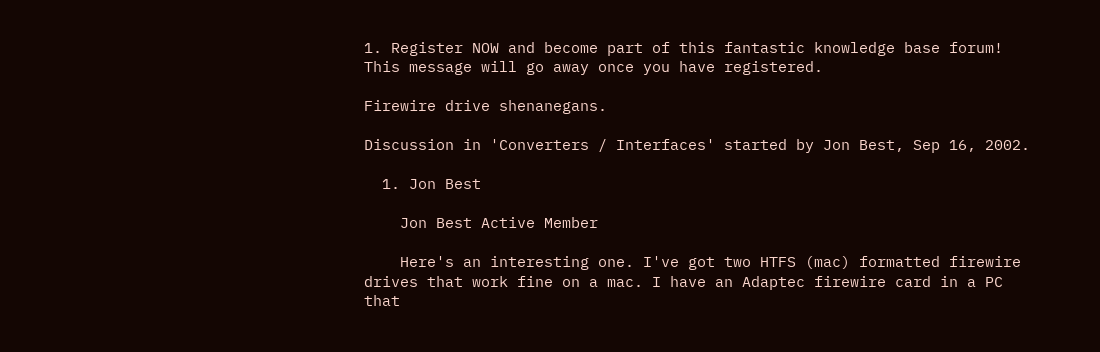1. Register NOW and become part of this fantastic knowledge base forum! This message will go away once you have registered.

Firewire drive shenanegans.

Discussion in 'Converters / Interfaces' started by Jon Best, Sep 16, 2002.

  1. Jon Best

    Jon Best Active Member

    Here's an interesting one. I've got two HTFS (mac) formatted firewire drives that work fine on a mac. I have an Adaptec firewire card in a PC that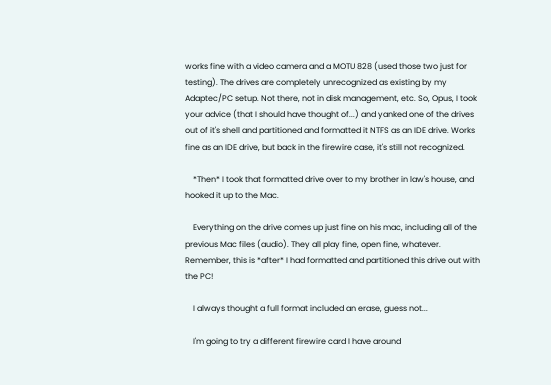works fine with a video camera and a MOTU 828 (used those two just for testing). The drives are completely unrecognized as existing by my Adaptec/PC setup. Not there, not in disk management, etc. So, Opus, I took your advice (that I should have thought of...) and yanked one of the drives out of it's shell and partitioned and formatted it NTFS as an IDE drive. Works fine as an IDE drive, but back in the firewire case, it's still not recognized.

    *Then* I took that formatted drive over to my brother in law's house, and hooked it up to the Mac.

    Everything on the drive comes up just fine on his mac, including all of the previous Mac files (audio). They all play fine, open fine, whatever. Remember, this is *after* I had formatted and partitioned this drive out with the PC!

    I always thought a full format included an erase, guess not...

    I'm going to try a different firewire card I have around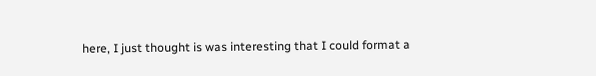here, I just thought is was interesting that I could format a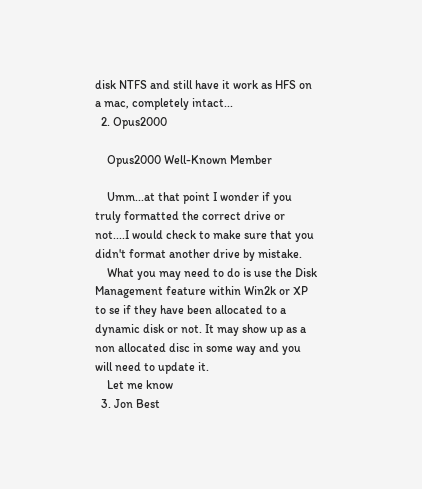disk NTFS and still have it work as HFS on a mac, completely intact...
  2. Opus2000

    Opus2000 Well-Known Member

    Umm...at that point I wonder if you truly formatted the correct drive or not....I would check to make sure that you didn't format another drive by mistake.
    What you may need to do is use the Disk Management feature within Win2k or XP to se if they have been allocated to a dynamic disk or not. It may show up as a non allocated disc in some way and you will need to update it.
    Let me know
  3. Jon Best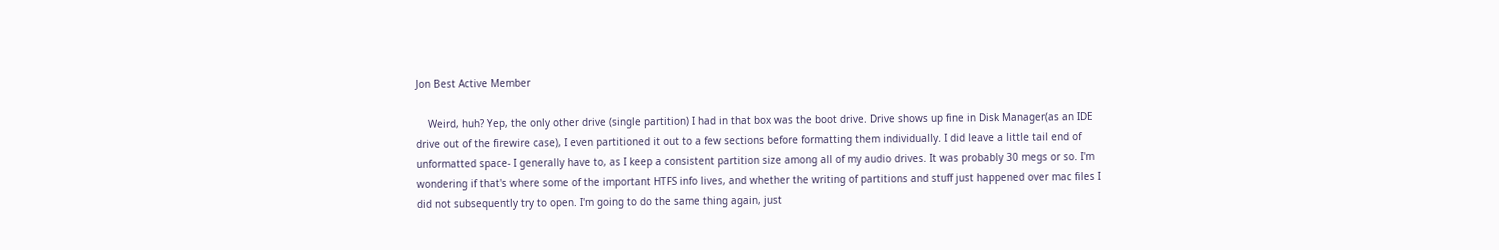Jon Best Active Member

    Weird, huh? Yep, the only other drive (single partition) I had in that box was the boot drive. Drive shows up fine in Disk Manager(as an IDE drive out of the firewire case), I even partitioned it out to a few sections before formatting them individually. I did leave a little tail end of unformatted space- I generally have to, as I keep a consistent partition size among all of my audio drives. It was probably 30 megs or so. I'm wondering if that's where some of the important HTFS info lives, and whether the writing of partitions and stuff just happened over mac files I did not subsequently try to open. I'm going to do the same thing again, just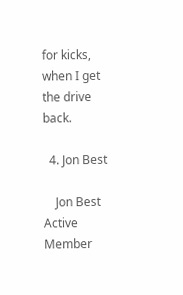for kicks, when I get the drive back.

  4. Jon Best

    Jon Best Active Member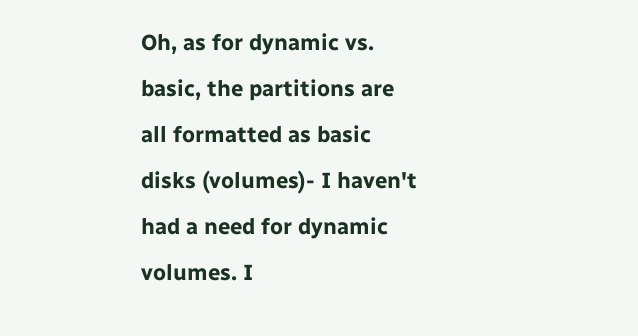Oh, as for dynamic vs. basic, the partitions are all formatted as basic disks (volumes)- I haven't had a need for dynamic volumes. I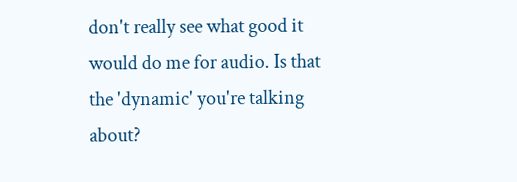don't really see what good it would do me for audio. Is that the 'dynamic' you're talking about?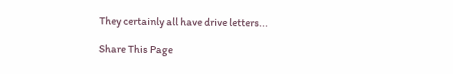They certainly all have drive letters...

Share This Page